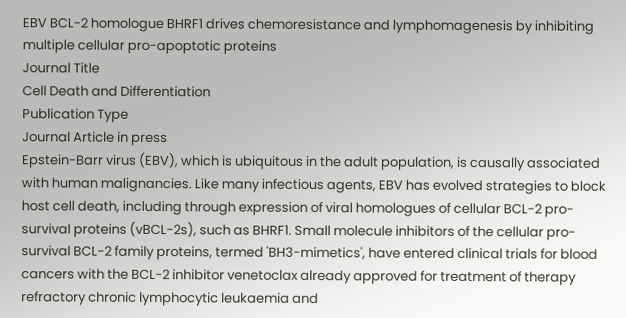EBV BCL-2 homologue BHRF1 drives chemoresistance and lymphomagenesis by inhibiting multiple cellular pro-apoptotic proteins
Journal Title
Cell Death and Differentiation
Publication Type
Journal Article in press
Epstein-Barr virus (EBV), which is ubiquitous in the adult population, is causally associated with human malignancies. Like many infectious agents, EBV has evolved strategies to block host cell death, including through expression of viral homologues of cellular BCL-2 pro-survival proteins (vBCL-2s), such as BHRF1. Small molecule inhibitors of the cellular pro-survival BCL-2 family proteins, termed 'BH3-mimetics', have entered clinical trials for blood cancers with the BCL-2 inhibitor venetoclax already approved for treatment of therapy refractory chronic lymphocytic leukaemia and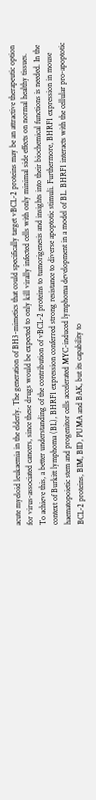acute myeloid leukaemia in the elderly. The generation of BH3-mimetics that could specifically target vBCL-2 proteins may be an attractive therapeutic option for virus-associated cancers, since these drugs would be expected to only kill virally infected cells with only minimal side effects on normal healthy tissues. To achieve this, a better understanding of the contribution of vBCL-2 proteins to tumorigenesis and insights into their biochemical functions is needed. In the context of Burkitt lymphoma (BL), BHRF1 expression conferred strong resistance to diverse apoptotic stimuli. Furthermore, BHRF1 expression in mouse haematopoietic stem and progenitor cells accelerated MYC-induced lymphoma development in a model of BL. BHRF1 interacts with the cellular pro-apoptotic BCL-2 proteins, BIM, BID, PUMA and BAK, but its capability to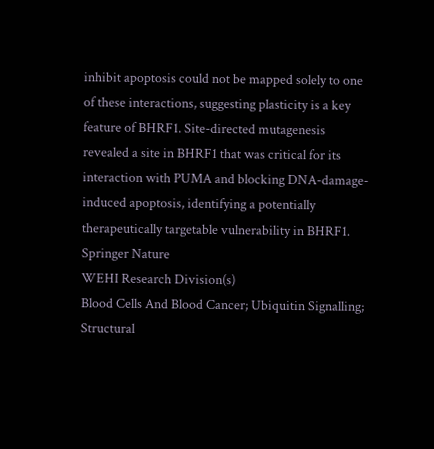inhibit apoptosis could not be mapped solely to one of these interactions, suggesting plasticity is a key feature of BHRF1. Site-directed mutagenesis revealed a site in BHRF1 that was critical for its interaction with PUMA and blocking DNA-damage-induced apoptosis, identifying a potentially therapeutically targetable vulnerability in BHRF1.
Springer Nature
WEHI Research Division(s)
Blood Cells And Blood Cancer; Ubiquitin Signalling; Structural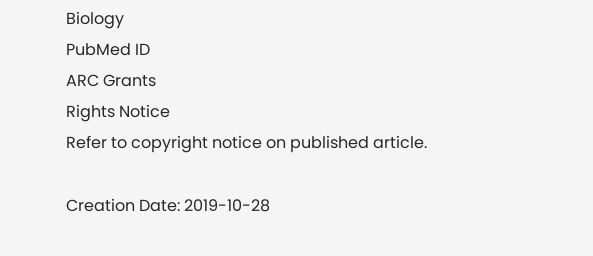Biology
PubMed ID
ARC Grants
Rights Notice
Refer to copyright notice on published article.

Creation Date: 2019-10-28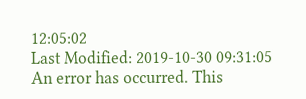12:05:02
Last Modified: 2019-10-30 09:31:05
An error has occurred. This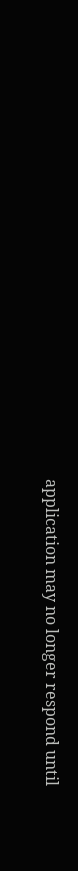application may no longer respond until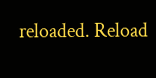reloaded. Reload